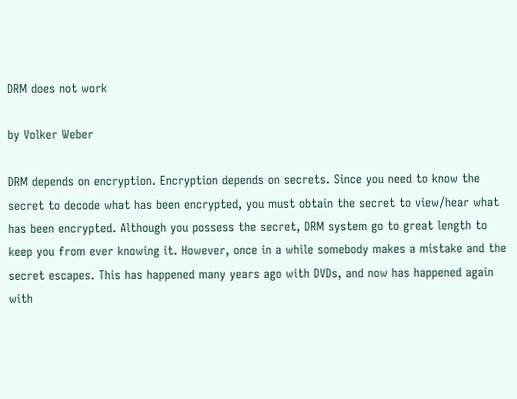DRM does not work

by Volker Weber

DRM depends on encryption. Encryption depends on secrets. Since you need to know the secret to decode what has been encrypted, you must obtain the secret to view/hear what has been encrypted. Although you possess the secret, DRM system go to great length to keep you from ever knowing it. However, once in a while somebody makes a mistake and the secret escapes. This has happened many years ago with DVDs, and now has happened again with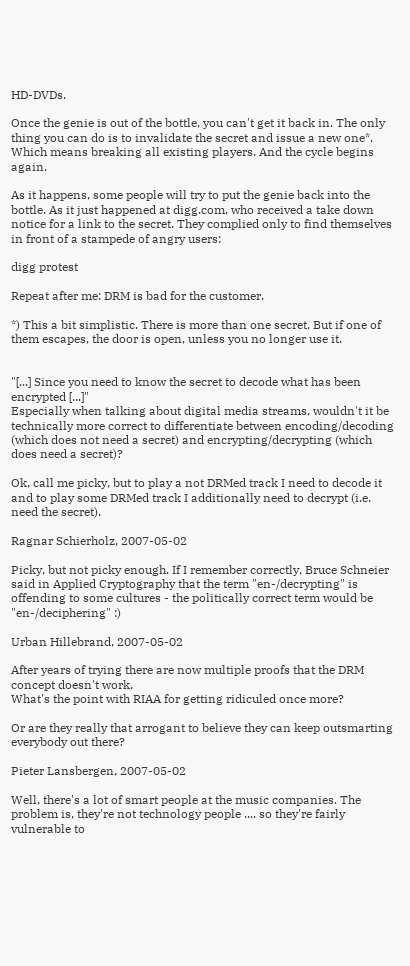HD-DVDs.

Once the genie is out of the bottle, you can't get it back in. The only thing you can do is to invalidate the secret and issue a new one*. Which means breaking all existing players. And the cycle begins again.

As it happens, some people will try to put the genie back into the bottle. As it just happened at digg.com, who received a take down notice for a link to the secret. They complied only to find themselves in front of a stampede of angry users:

digg protest

Repeat after me: DRM is bad for the customer.

*) This a bit simplistic. There is more than one secret. But if one of them escapes, the door is open, unless you no longer use it.


"[...] Since you need to know the secret to decode what has been encrypted [...]"
Especially when talking about digital media streams, wouldn't it be technically more correct to differentiate between encoding/decoding (which does not need a secret) and encrypting/decrypting (which does need a secret)?

Ok, call me picky, but to play a not DRMed track I need to decode it and to play some DRMed track I additionally need to decrypt (i.e. need the secret).

Ragnar Schierholz, 2007-05-02

Picky, but not picky enough. If I remember correctly, Bruce Schneier said in Applied Cryptography that the term "en-/decrypting" is offending to some cultures - the politically correct term would be "en-/deciphering" :)

Urban Hillebrand, 2007-05-02

After years of trying there are now multiple proofs that the DRM concept doesn't work.
What's the point with RIAA for getting ridiculed once more?

Or are they really that arrogant to believe they can keep outsmarting everybody out there?

Pieter Lansbergen, 2007-05-02

Well, there's a lot of smart people at the music companies. The problem is, they're not technology people .... so they're fairly vulnerable to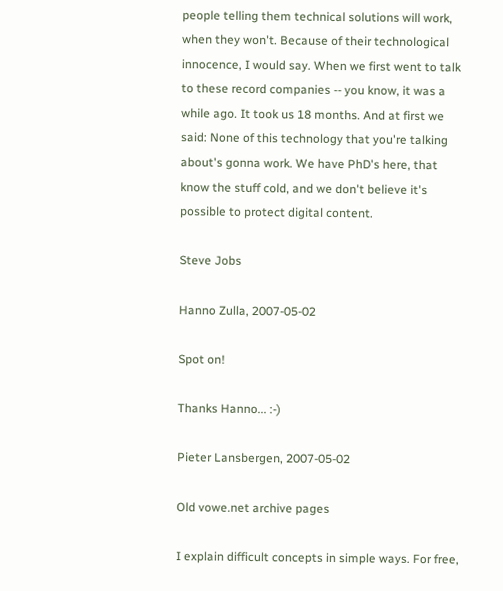people telling them technical solutions will work, when they won't. Because of their technological innocence, I would say. When we first went to talk to these record companies -- you know, it was a while ago. It took us 18 months. And at first we said: None of this technology that you're talking about's gonna work. We have PhD's here, that know the stuff cold, and we don't believe it's possible to protect digital content.

Steve Jobs

Hanno Zulla, 2007-05-02

Spot on!

Thanks Hanno... :-)

Pieter Lansbergen, 2007-05-02

Old vowe.net archive pages

I explain difficult concepts in simple ways. For free,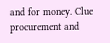and for money. Clue procurement and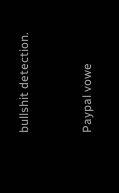bullshit detection.


Paypal vowe